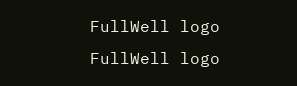FullWell logo
FullWell logo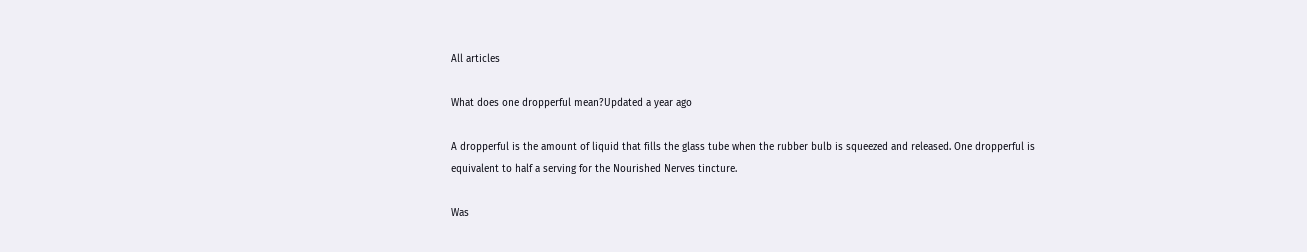All articles

What does one dropperful mean?Updated a year ago

A dropperful is the amount of liquid that fills the glass tube when the rubber bulb is squeezed and released. One dropperful is equivalent to half a serving for the Nourished Nerves tincture.

Was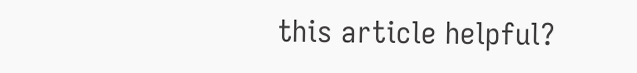this article helpful?